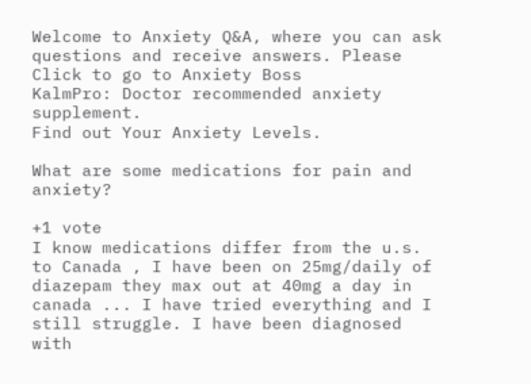Welcome to Anxiety Q&A, where you can ask questions and receive answers. Please Click to go to Anxiety Boss
KalmPro: Doctor recommended anxiety supplement.
Find out Your Anxiety Levels.

What are some medications for pain and anxiety?

+1 vote
I know medications differ from the u.s. to Canada , I have been on 25mg/daily of diazepam they max out at 40mg a day in canada ... I have tried everything and I still struggle. I have been diagnosed with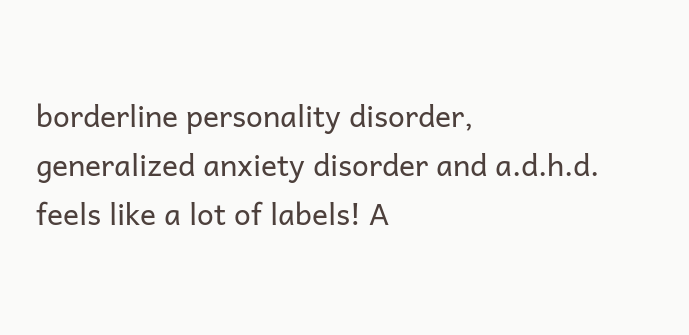borderline personality disorder, generalized anxiety disorder and a.d.h.d. feels like a lot of labels! A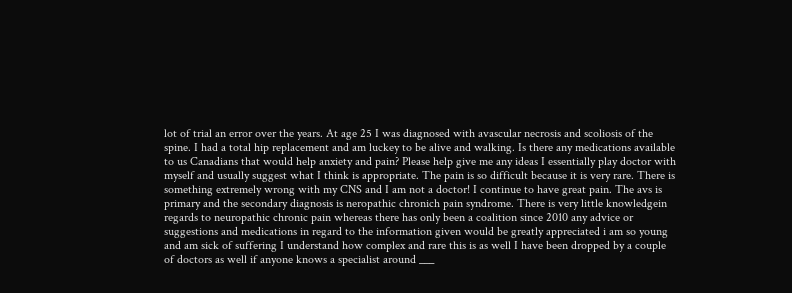lot of trial an error over the years. At age 25 I was diagnosed with avascular necrosis and scoliosis of the spine. I had a total hip replacement and am luckey to be alive and walking. Is there any medications available to us Canadians that would help anxiety and pain? Please help give me any ideas I essentially play doctor with myself and usually suggest what I think is appropriate. The pain is so difficult because it is very rare. There is something extremely wrong with my CNS and I am not a doctor! I continue to have great pain. The avs is primary and the secondary diagnosis is neropathic chronich pain syndrome. There is very little knowledgein regards to neuropathic chronic pain whereas there has only been a coalition since 2010 any advice or suggestions and medications in regard to the information given would be greatly appreciated i am so young and am sick of suffering I understand how complex and rare this is as well I have been dropped by a couple of doctors as well if anyone knows a specialist around ___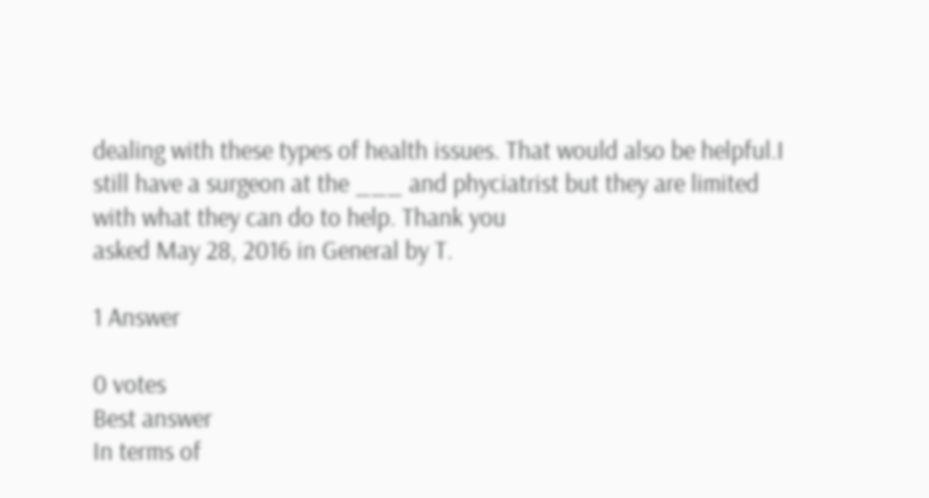dealing with these types of health issues. That would also be helpful.I still have a surgeon at the ___ and phyciatrist but they are limited with what they can do to help. Thank you
asked May 28, 2016 in General by T.

1 Answer

0 votes
Best answer
In terms of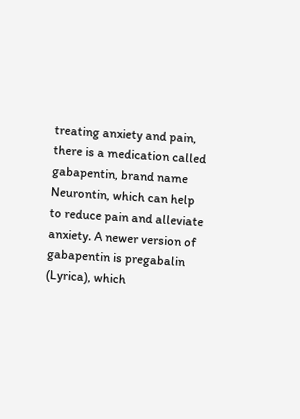treating anxiety and pain, there is a medication called gabapentin, brand name Neurontin, which can help to reduce pain and alleviate anxiety. A newer version of gabapentin is pregabalin (Lyrica), which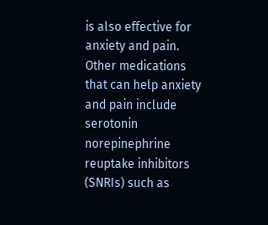is also effective for anxiety and pain. Other medications that can help anxiety and pain include serotonin norepinephrine reuptake inhibitors (SNRIs) such as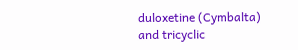duloxetine (Cymbalta) and tricyclic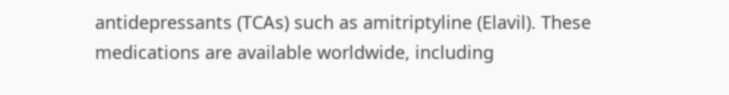antidepressants (TCAs) such as amitriptyline (Elavil). These medications are available worldwide, including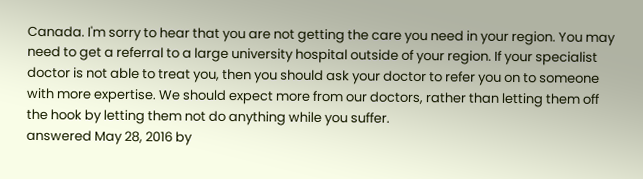Canada. I'm sorry to hear that you are not getting the care you need in your region. You may need to get a referral to a large university hospital outside of your region. If your specialist doctor is not able to treat you, then you should ask your doctor to refer you on to someone with more expertise. We should expect more from our doctors, rather than letting them off the hook by letting them not do anything while you suffer.
answered May 28, 2016 by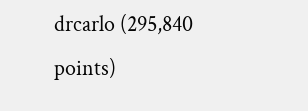drcarlo (295,840 points)